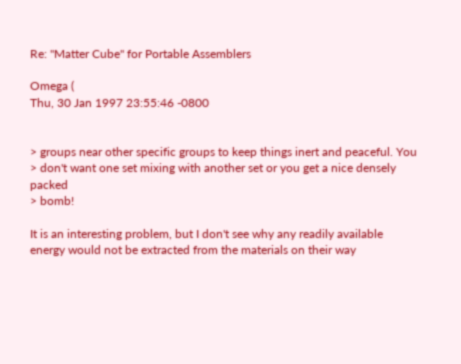Re: "Matter Cube" for Portable Assemblers

Omega (
Thu, 30 Jan 1997 23:55:46 -0800


> groups near other specific groups to keep things inert and peaceful. You
> don't want one set mixing with another set or you get a nice densely packed
> bomb!

It is an interesting problem, but I don't see why any readily available
energy would not be extracted from the materials on their way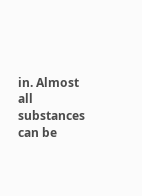in. Almost
all substances can be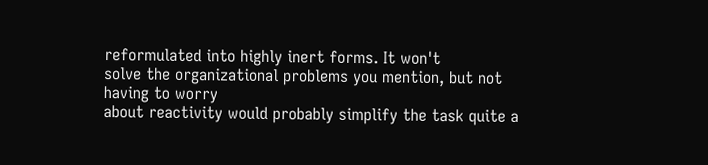reformulated into highly inert forms. It won't
solve the organizational problems you mention, but not having to worry
about reactivity would probably simplify the task quite a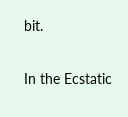bit.

In the Ecstatic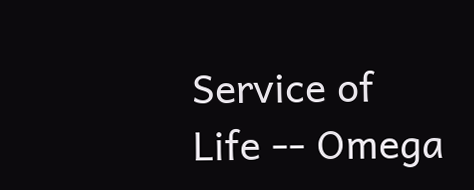Service of Life -- Omega